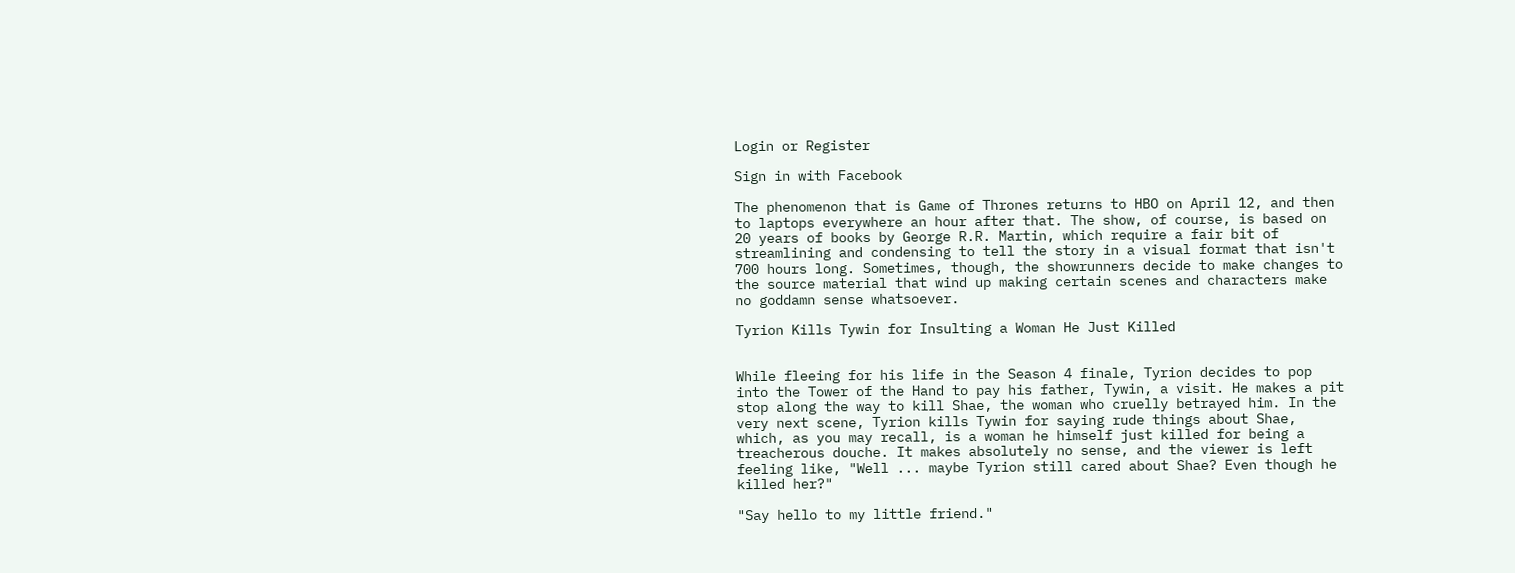Login or Register

Sign in with Facebook

The phenomenon that is Game of Thrones returns to HBO on April 12, and then to laptops everywhere an hour after that. The show, of course, is based on 20 years of books by George R.R. Martin, which require a fair bit of streamlining and condensing to tell the story in a visual format that isn't 700 hours long. Sometimes, though, the showrunners decide to make changes to the source material that wind up making certain scenes and characters make no goddamn sense whatsoever.

Tyrion Kills Tywin for Insulting a Woman He Just Killed


While fleeing for his life in the Season 4 finale, Tyrion decides to pop into the Tower of the Hand to pay his father, Tywin, a visit. He makes a pit stop along the way to kill Shae, the woman who cruelly betrayed him. In the very next scene, Tyrion kills Tywin for saying rude things about Shae, which, as you may recall, is a woman he himself just killed for being a treacherous douche. It makes absolutely no sense, and the viewer is left feeling like, "Well ... maybe Tyrion still cared about Shae? Even though he killed her?"

"Say hello to my little friend."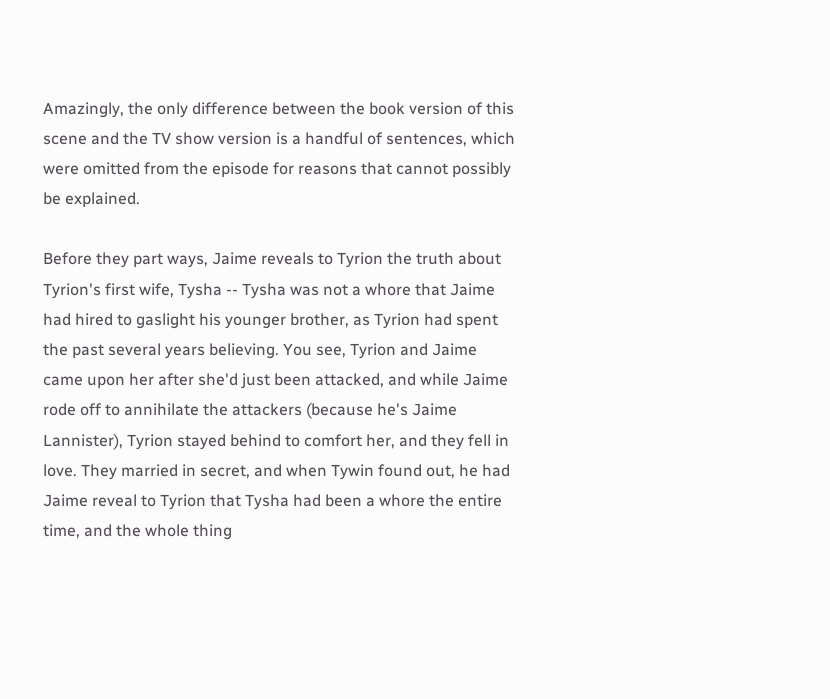Amazingly, the only difference between the book version of this scene and the TV show version is a handful of sentences, which were omitted from the episode for reasons that cannot possibly be explained.

Before they part ways, Jaime reveals to Tyrion the truth about Tyrion's first wife, Tysha -- Tysha was not a whore that Jaime had hired to gaslight his younger brother, as Tyrion had spent the past several years believing. You see, Tyrion and Jaime came upon her after she'd just been attacked, and while Jaime rode off to annihilate the attackers (because he's Jaime Lannister), Tyrion stayed behind to comfort her, and they fell in love. They married in secret, and when Tywin found out, he had Jaime reveal to Tyrion that Tysha had been a whore the entire time, and the whole thing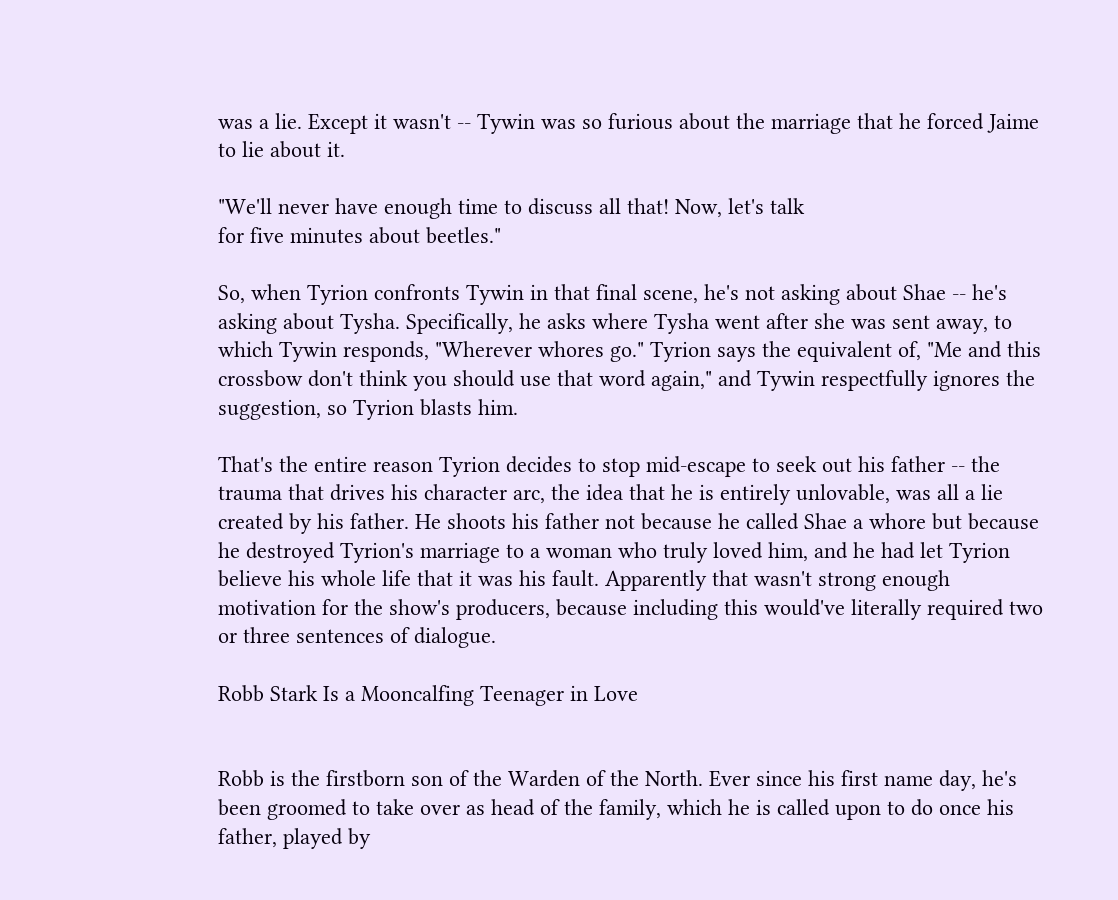was a lie. Except it wasn't -- Tywin was so furious about the marriage that he forced Jaime to lie about it.

"We'll never have enough time to discuss all that! Now, let's talk
for five minutes about beetles."

So, when Tyrion confronts Tywin in that final scene, he's not asking about Shae -- he's asking about Tysha. Specifically, he asks where Tysha went after she was sent away, to which Tywin responds, "Wherever whores go." Tyrion says the equivalent of, "Me and this crossbow don't think you should use that word again," and Tywin respectfully ignores the suggestion, so Tyrion blasts him.

That's the entire reason Tyrion decides to stop mid-escape to seek out his father -- the trauma that drives his character arc, the idea that he is entirely unlovable, was all a lie created by his father. He shoots his father not because he called Shae a whore but because he destroyed Tyrion's marriage to a woman who truly loved him, and he had let Tyrion believe his whole life that it was his fault. Apparently that wasn't strong enough motivation for the show's producers, because including this would've literally required two or three sentences of dialogue.

Robb Stark Is a Mooncalfing Teenager in Love


Robb is the firstborn son of the Warden of the North. Ever since his first name day, he's been groomed to take over as head of the family, which he is called upon to do once his father, played by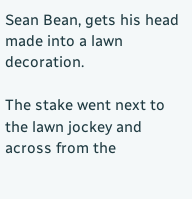Sean Bean, gets his head made into a lawn decoration.

The stake went next to the lawn jockey and across from the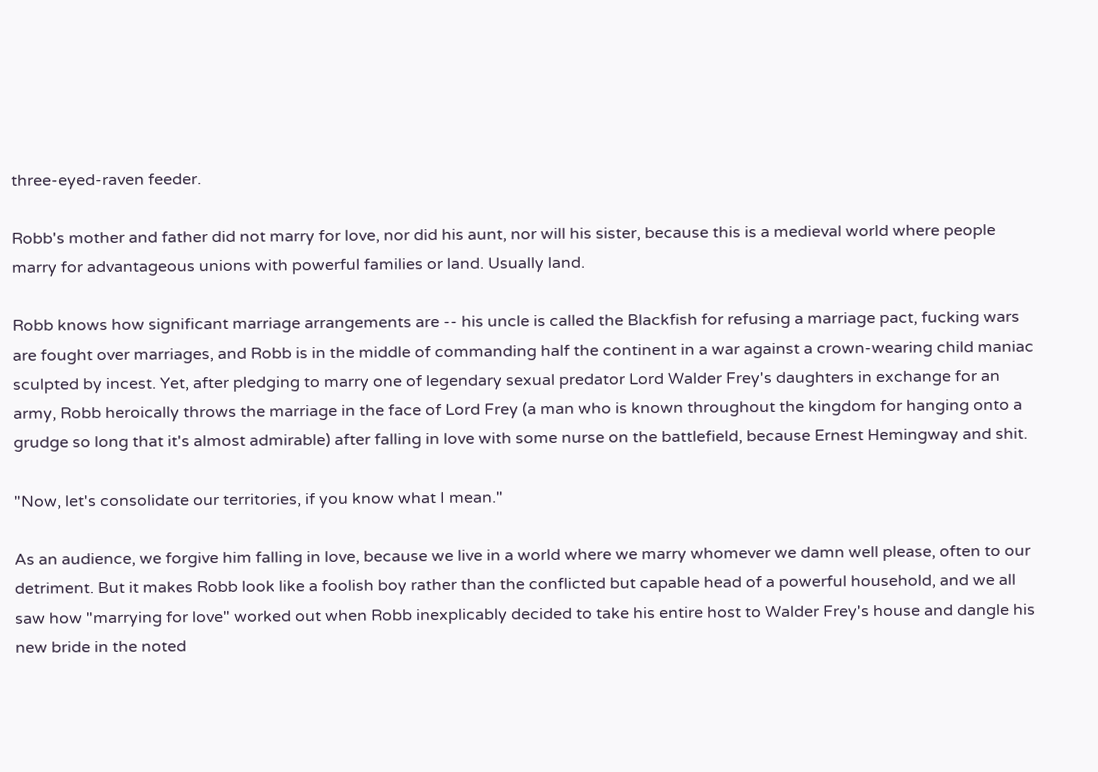three-eyed-raven feeder.

Robb's mother and father did not marry for love, nor did his aunt, nor will his sister, because this is a medieval world where people marry for advantageous unions with powerful families or land. Usually land.

Robb knows how significant marriage arrangements are -- his uncle is called the Blackfish for refusing a marriage pact, fucking wars are fought over marriages, and Robb is in the middle of commanding half the continent in a war against a crown-wearing child maniac sculpted by incest. Yet, after pledging to marry one of legendary sexual predator Lord Walder Frey's daughters in exchange for an army, Robb heroically throws the marriage in the face of Lord Frey (a man who is known throughout the kingdom for hanging onto a grudge so long that it's almost admirable) after falling in love with some nurse on the battlefield, because Ernest Hemingway and shit.

"Now, let's consolidate our territories, if you know what I mean."

As an audience, we forgive him falling in love, because we live in a world where we marry whomever we damn well please, often to our detriment. But it makes Robb look like a foolish boy rather than the conflicted but capable head of a powerful household, and we all saw how "marrying for love" worked out when Robb inexplicably decided to take his entire host to Walder Frey's house and dangle his new bride in the noted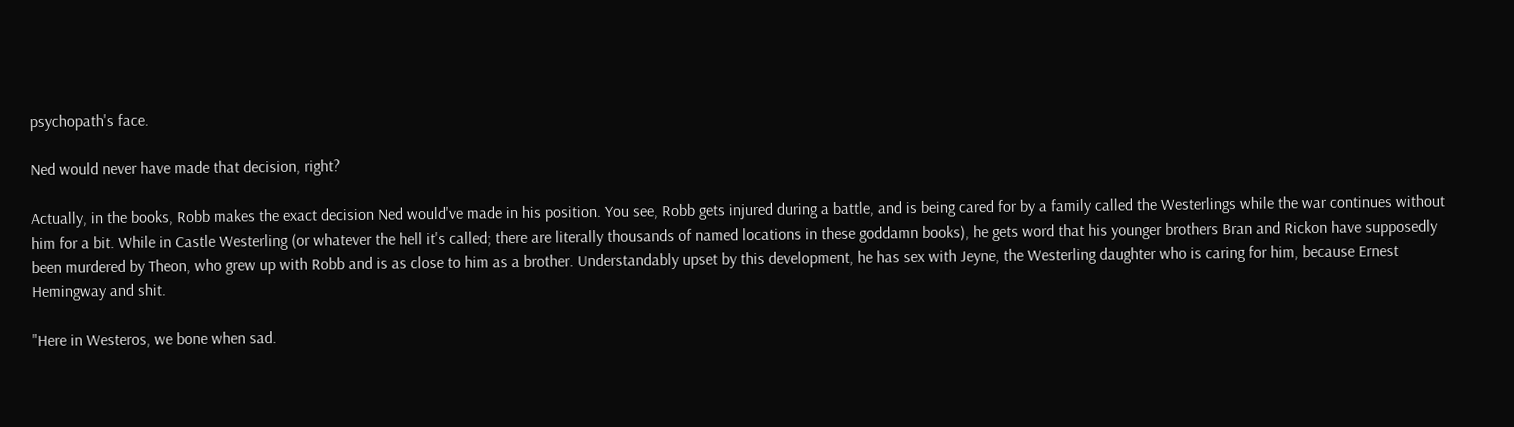psychopath's face.

Ned would never have made that decision, right?

Actually, in the books, Robb makes the exact decision Ned would've made in his position. You see, Robb gets injured during a battle, and is being cared for by a family called the Westerlings while the war continues without him for a bit. While in Castle Westerling (or whatever the hell it's called; there are literally thousands of named locations in these goddamn books), he gets word that his younger brothers Bran and Rickon have supposedly been murdered by Theon, who grew up with Robb and is as close to him as a brother. Understandably upset by this development, he has sex with Jeyne, the Westerling daughter who is caring for him, because Ernest Hemingway and shit.

"Here in Westeros, we bone when sad.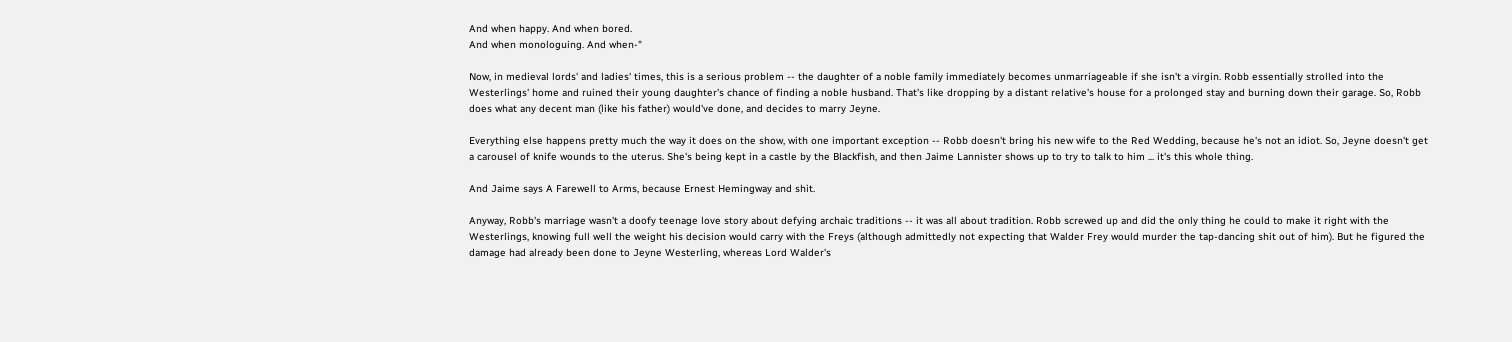And when happy. And when bored.
And when monologuing. And when-"

Now, in medieval lords' and ladies' times, this is a serious problem -- the daughter of a noble family immediately becomes unmarriageable if she isn't a virgin. Robb essentially strolled into the Westerlings' home and ruined their young daughter's chance of finding a noble husband. That's like dropping by a distant relative's house for a prolonged stay and burning down their garage. So, Robb does what any decent man (like his father) would've done, and decides to marry Jeyne.

Everything else happens pretty much the way it does on the show, with one important exception -- Robb doesn't bring his new wife to the Red Wedding, because he's not an idiot. So, Jeyne doesn't get a carousel of knife wounds to the uterus. She's being kept in a castle by the Blackfish, and then Jaime Lannister shows up to try to talk to him ... it's this whole thing.

And Jaime says A Farewell to Arms, because Ernest Hemingway and shit.

Anyway, Robb's marriage wasn't a doofy teenage love story about defying archaic traditions -- it was all about tradition. Robb screwed up and did the only thing he could to make it right with the Westerlings, knowing full well the weight his decision would carry with the Freys (although admittedly not expecting that Walder Frey would murder the tap-dancing shit out of him). But he figured the damage had already been done to Jeyne Westerling, whereas Lord Walder's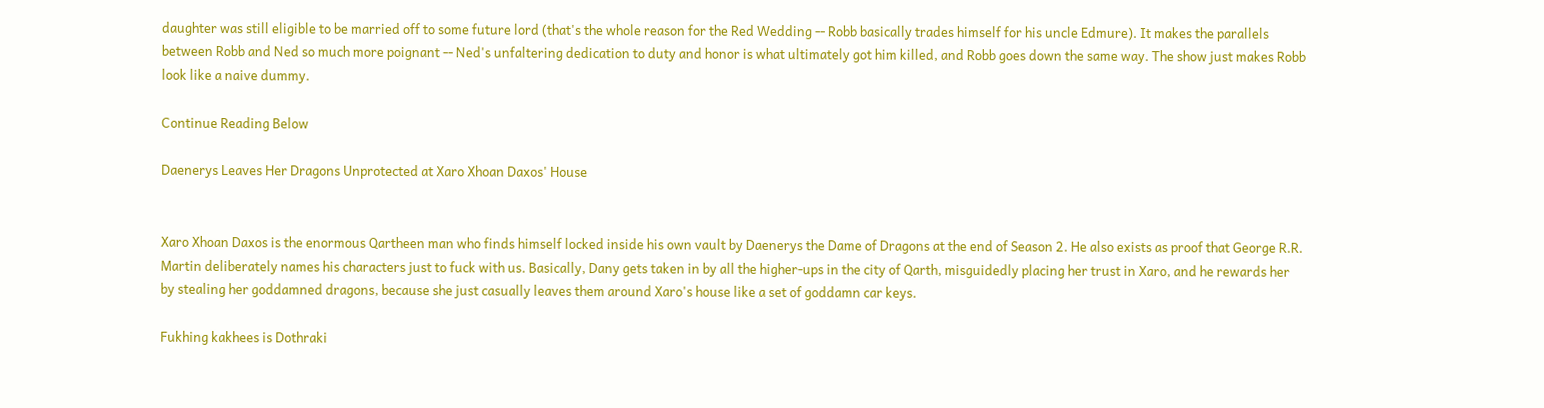daughter was still eligible to be married off to some future lord (that's the whole reason for the Red Wedding -- Robb basically trades himself for his uncle Edmure). It makes the parallels between Robb and Ned so much more poignant -- Ned's unfaltering dedication to duty and honor is what ultimately got him killed, and Robb goes down the same way. The show just makes Robb look like a naive dummy.

Continue Reading Below

Daenerys Leaves Her Dragons Unprotected at Xaro Xhoan Daxos' House


Xaro Xhoan Daxos is the enormous Qartheen man who finds himself locked inside his own vault by Daenerys the Dame of Dragons at the end of Season 2. He also exists as proof that George R.R. Martin deliberately names his characters just to fuck with us. Basically, Dany gets taken in by all the higher-ups in the city of Qarth, misguidedly placing her trust in Xaro, and he rewards her by stealing her goddamned dragons, because she just casually leaves them around Xaro's house like a set of goddamn car keys.

Fukhing kakhees is Dothraki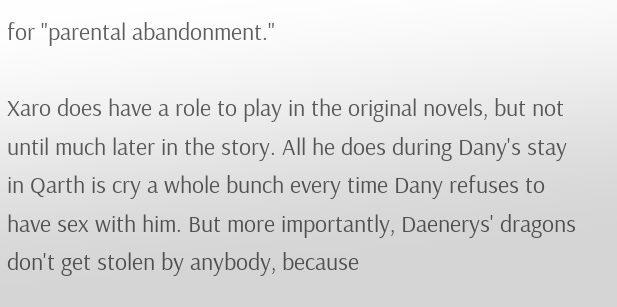for "parental abandonment."

Xaro does have a role to play in the original novels, but not until much later in the story. All he does during Dany's stay in Qarth is cry a whole bunch every time Dany refuses to have sex with him. But more importantly, Daenerys' dragons don't get stolen by anybody, because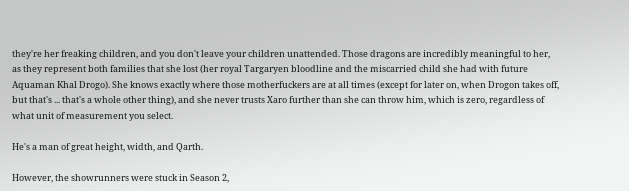they're her freaking children, and you don't leave your children unattended. Those dragons are incredibly meaningful to her, as they represent both families that she lost (her royal Targaryen bloodline and the miscarried child she had with future Aquaman Khal Drogo). She knows exactly where those motherfuckers are at all times (except for later on, when Drogon takes off, but that's ... that's a whole other thing), and she never trusts Xaro further than she can throw him, which is zero, regardless of what unit of measurement you select.

He's a man of great height, width, and Qarth.

However, the showrunners were stuck in Season 2,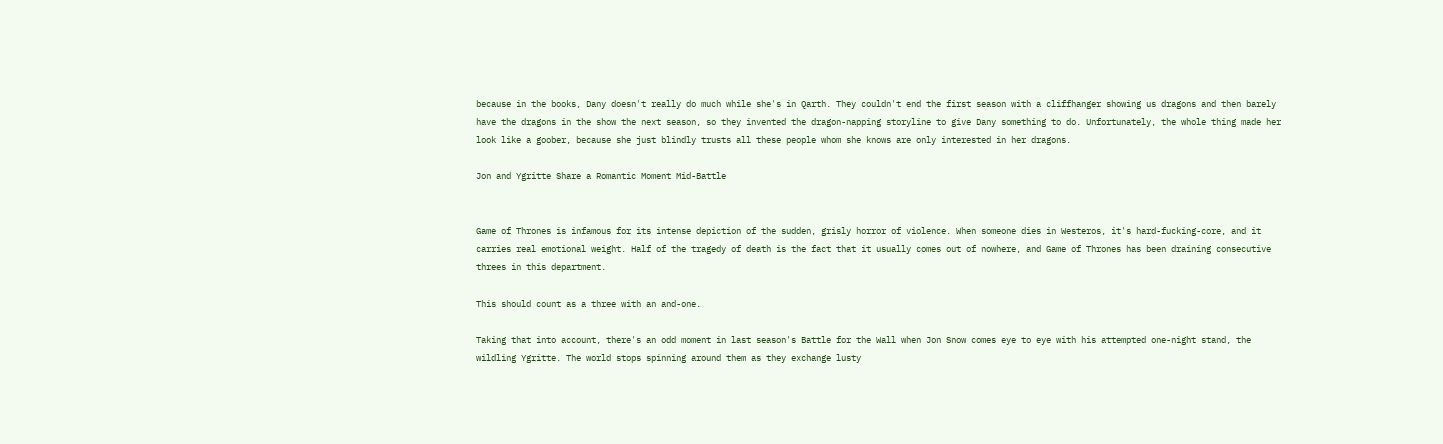because in the books, Dany doesn't really do much while she's in Qarth. They couldn't end the first season with a cliffhanger showing us dragons and then barely have the dragons in the show the next season, so they invented the dragon-napping storyline to give Dany something to do. Unfortunately, the whole thing made her look like a goober, because she just blindly trusts all these people whom she knows are only interested in her dragons.

Jon and Ygritte Share a Romantic Moment Mid-Battle


Game of Thrones is infamous for its intense depiction of the sudden, grisly horror of violence. When someone dies in Westeros, it's hard-fucking-core, and it carries real emotional weight. Half of the tragedy of death is the fact that it usually comes out of nowhere, and Game of Thrones has been draining consecutive threes in this department.

This should count as a three with an and-one.

Taking that into account, there's an odd moment in last season's Battle for the Wall when Jon Snow comes eye to eye with his attempted one-night stand, the wildling Ygritte. The world stops spinning around them as they exchange lusty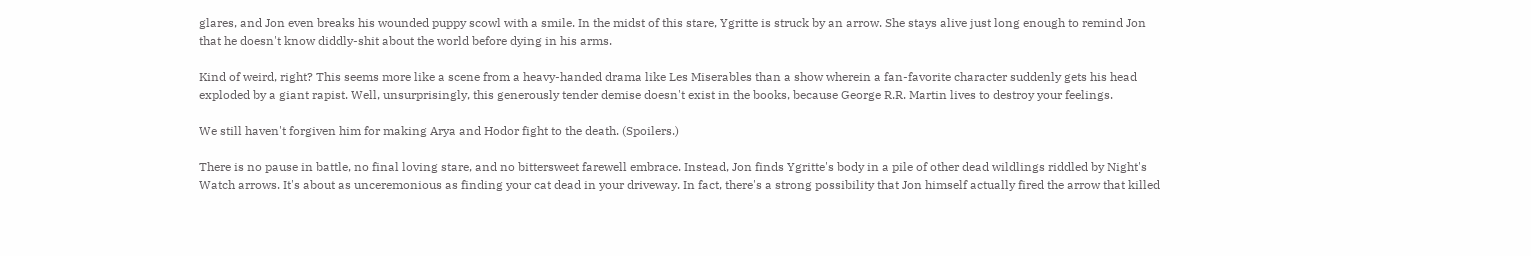glares, and Jon even breaks his wounded puppy scowl with a smile. In the midst of this stare, Ygritte is struck by an arrow. She stays alive just long enough to remind Jon that he doesn't know diddly-shit about the world before dying in his arms.

Kind of weird, right? This seems more like a scene from a heavy-handed drama like Les Miserables than a show wherein a fan-favorite character suddenly gets his head exploded by a giant rapist. Well, unsurprisingly, this generously tender demise doesn't exist in the books, because George R.R. Martin lives to destroy your feelings.

We still haven't forgiven him for making Arya and Hodor fight to the death. (Spoilers.)

There is no pause in battle, no final loving stare, and no bittersweet farewell embrace. Instead, Jon finds Ygritte's body in a pile of other dead wildlings riddled by Night's Watch arrows. It's about as unceremonious as finding your cat dead in your driveway. In fact, there's a strong possibility that Jon himself actually fired the arrow that killed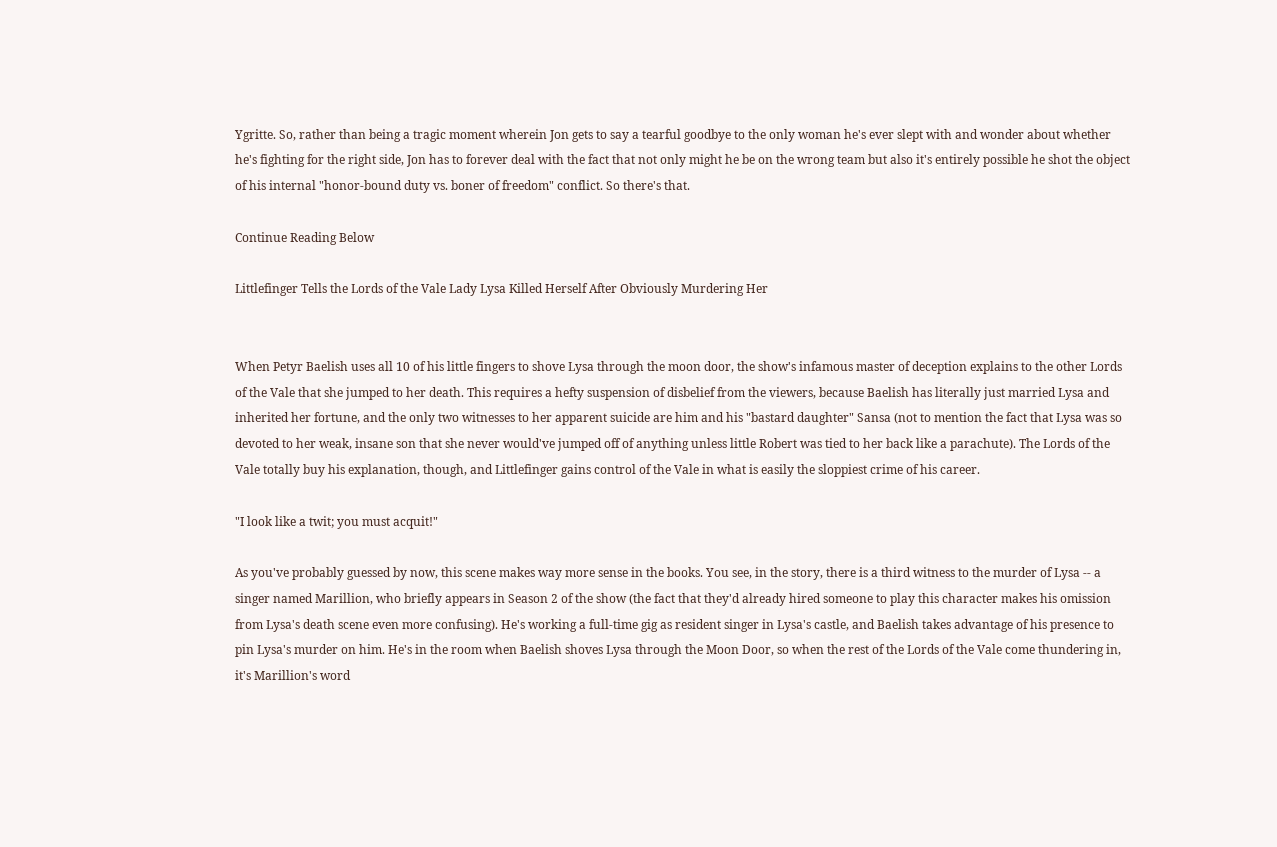Ygritte. So, rather than being a tragic moment wherein Jon gets to say a tearful goodbye to the only woman he's ever slept with and wonder about whether he's fighting for the right side, Jon has to forever deal with the fact that not only might he be on the wrong team but also it's entirely possible he shot the object of his internal "honor-bound duty vs. boner of freedom" conflict. So there's that.

Continue Reading Below

Littlefinger Tells the Lords of the Vale Lady Lysa Killed Herself After Obviously Murdering Her


When Petyr Baelish uses all 10 of his little fingers to shove Lysa through the moon door, the show's infamous master of deception explains to the other Lords of the Vale that she jumped to her death. This requires a hefty suspension of disbelief from the viewers, because Baelish has literally just married Lysa and inherited her fortune, and the only two witnesses to her apparent suicide are him and his "bastard daughter" Sansa (not to mention the fact that Lysa was so devoted to her weak, insane son that she never would've jumped off of anything unless little Robert was tied to her back like a parachute). The Lords of the Vale totally buy his explanation, though, and Littlefinger gains control of the Vale in what is easily the sloppiest crime of his career.

"I look like a twit; you must acquit!"

As you've probably guessed by now, this scene makes way more sense in the books. You see, in the story, there is a third witness to the murder of Lysa -- a singer named Marillion, who briefly appears in Season 2 of the show (the fact that they'd already hired someone to play this character makes his omission from Lysa's death scene even more confusing). He's working a full-time gig as resident singer in Lysa's castle, and Baelish takes advantage of his presence to pin Lysa's murder on him. He's in the room when Baelish shoves Lysa through the Moon Door, so when the rest of the Lords of the Vale come thundering in, it's Marillion's word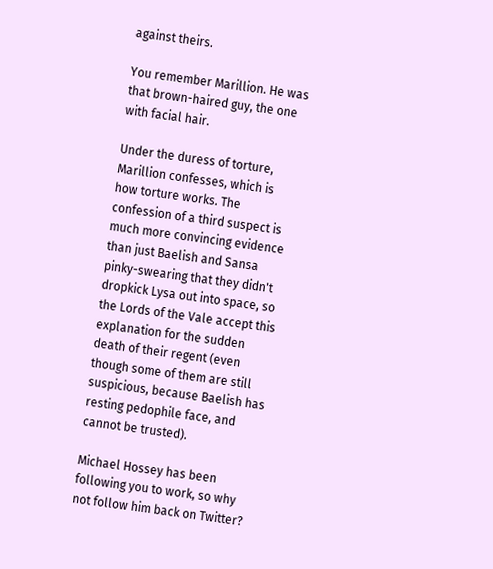against theirs.

You remember Marillion. He was that brown-haired guy, the one with facial hair.

Under the duress of torture, Marillion confesses, which is how torture works. The confession of a third suspect is much more convincing evidence than just Baelish and Sansa pinky-swearing that they didn't dropkick Lysa out into space, so the Lords of the Vale accept this explanation for the sudden death of their regent (even though some of them are still suspicious, because Baelish has resting pedophile face, and cannot be trusted).

Michael Hossey has been following you to work, so why not follow him back on Twitter?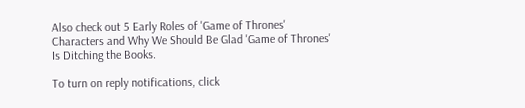Also check out 5 Early Roles of 'Game of Thrones' Characters and Why We Should Be Glad 'Game of Thrones' Is Ditching the Books.

To turn on reply notifications, click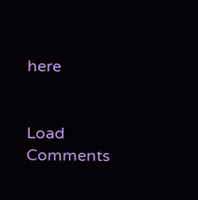here


Load Comments